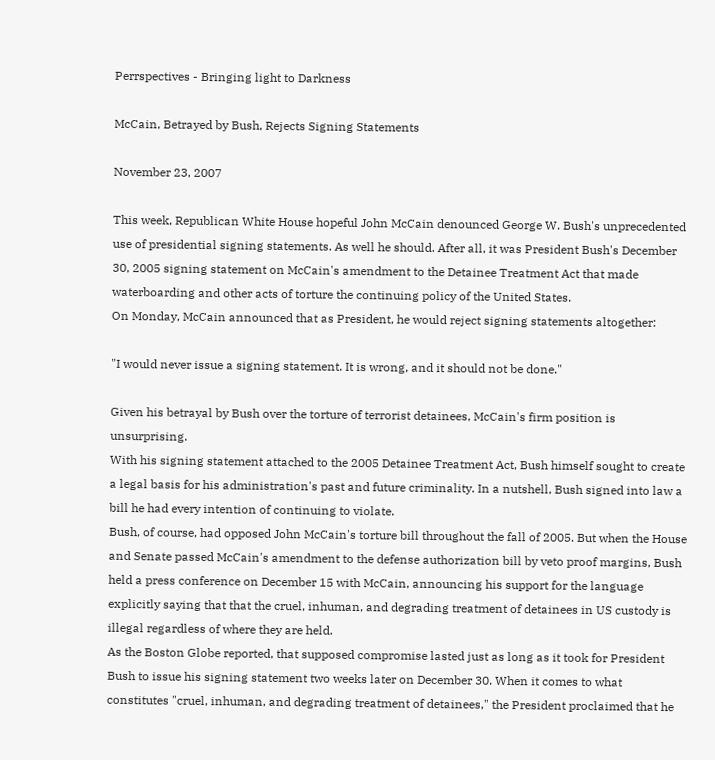Perrspectives - Bringing light to Darkness

McCain, Betrayed by Bush, Rejects Signing Statements

November 23, 2007

This week, Republican White House hopeful John McCain denounced George W. Bush's unprecedented use of presidential signing statements. As well he should. After all, it was President Bush's December 30, 2005 signing statement on McCain's amendment to the Detainee Treatment Act that made waterboarding and other acts of torture the continuing policy of the United States.
On Monday, McCain announced that as President, he would reject signing statements altogether:

"I would never issue a signing statement. It is wrong, and it should not be done."

Given his betrayal by Bush over the torture of terrorist detainees, McCain's firm position is unsurprising.
With his signing statement attached to the 2005 Detainee Treatment Act, Bush himself sought to create a legal basis for his administration's past and future criminality. In a nutshell, Bush signed into law a bill he had every intention of continuing to violate.
Bush, of course, had opposed John McCain's torture bill throughout the fall of 2005. But when the House and Senate passed McCain's amendment to the defense authorization bill by veto proof margins, Bush held a press conference on December 15 with McCain, announcing his support for the language explicitly saying that that the cruel, inhuman, and degrading treatment of detainees in US custody is illegal regardless of where they are held.
As the Boston Globe reported, that supposed compromise lasted just as long as it took for President Bush to issue his signing statement two weeks later on December 30. When it comes to what constitutes "cruel, inhuman, and degrading treatment of detainees," the President proclaimed that he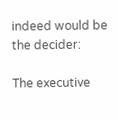indeed would be the decider:

The executive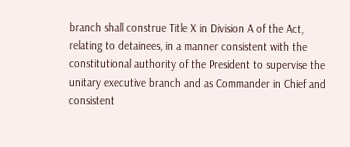branch shall construe Title X in Division A of the Act, relating to detainees, in a manner consistent with the constitutional authority of the President to supervise the unitary executive branch and as Commander in Chief and consistent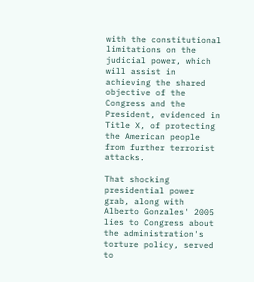with the constitutional limitations on the judicial power, which will assist in achieving the shared objective of the Congress and the President, evidenced in Title X, of protecting the American people from further terrorist attacks.

That shocking presidential power grab, along with Alberto Gonzales' 2005 lies to Congress about the administration's torture policy, served to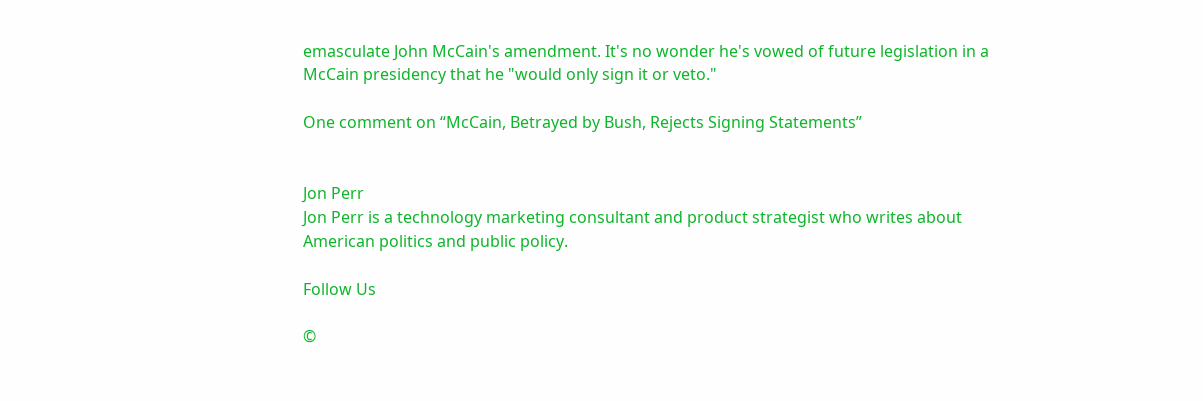emasculate John McCain's amendment. It's no wonder he's vowed of future legislation in a McCain presidency that he "would only sign it or veto."

One comment on “McCain, Betrayed by Bush, Rejects Signing Statements”


Jon Perr
Jon Perr is a technology marketing consultant and product strategist who writes about American politics and public policy.

Follow Us

©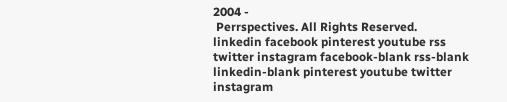2004 -
 Perrspectives. All Rights Reserved.
linkedin facebook pinterest youtube rss twitter instagram facebook-blank rss-blank linkedin-blank pinterest youtube twitter instagram